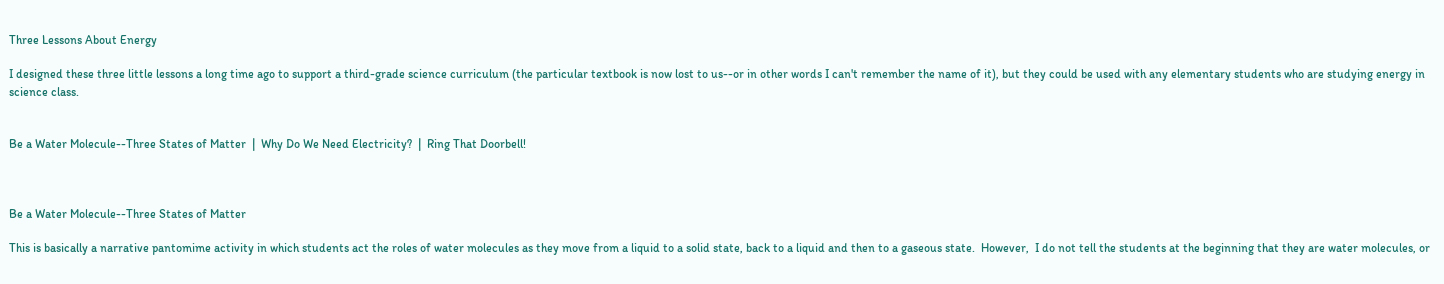Three Lessons About Energy

I designed these three little lessons a long time ago to support a third-grade science curriculum (the particular textbook is now lost to us--or in other words I can't remember the name of it), but they could be used with any elementary students who are studying energy in science class.


Be a Water Molecule--Three States of Matter  |  Why Do We Need Electricity?  |  Ring That Doorbell!



Be a Water Molecule--Three States of Matter

This is basically a narrative pantomime activity in which students act the roles of water molecules as they move from a liquid to a solid state, back to a liquid and then to a gaseous state.  However,  I do not tell the students at the beginning that they are water molecules, or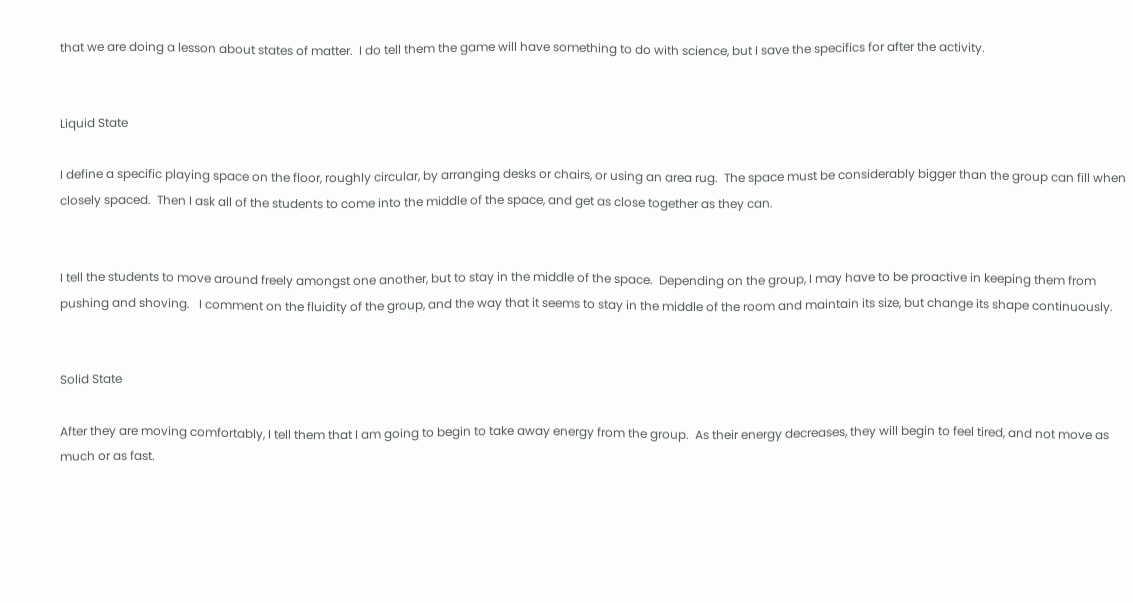that we are doing a lesson about states of matter.  I do tell them the game will have something to do with science, but I save the specifics for after the activity.


Liquid State

I define a specific playing space on the floor, roughly circular, by arranging desks or chairs, or using an area rug.  The space must be considerably bigger than the group can fill when closely spaced.  Then I ask all of the students to come into the middle of the space, and get as close together as they can.


I tell the students to move around freely amongst one another, but to stay in the middle of the space.  Depending on the group, I may have to be proactive in keeping them from pushing and shoving.   I comment on the fluidity of the group, and the way that it seems to stay in the middle of the room and maintain its size, but change its shape continuously.


Solid State

After they are moving comfortably, I tell them that I am going to begin to take away energy from the group.  As their energy decreases, they will begin to feel tired, and not move as much or as fast.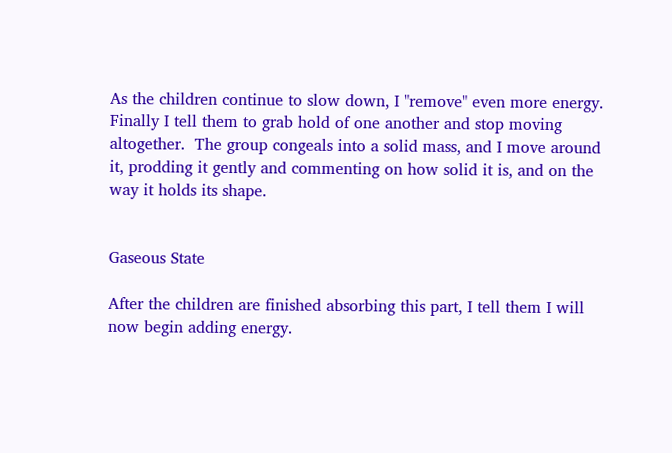As the children continue to slow down, I "remove" even more energy.  Finally I tell them to grab hold of one another and stop moving altogether.  The group congeals into a solid mass, and I move around it, prodding it gently and commenting on how solid it is, and on the way it holds its shape.


Gaseous State

After the children are finished absorbing this part, I tell them I will now begin adding energy.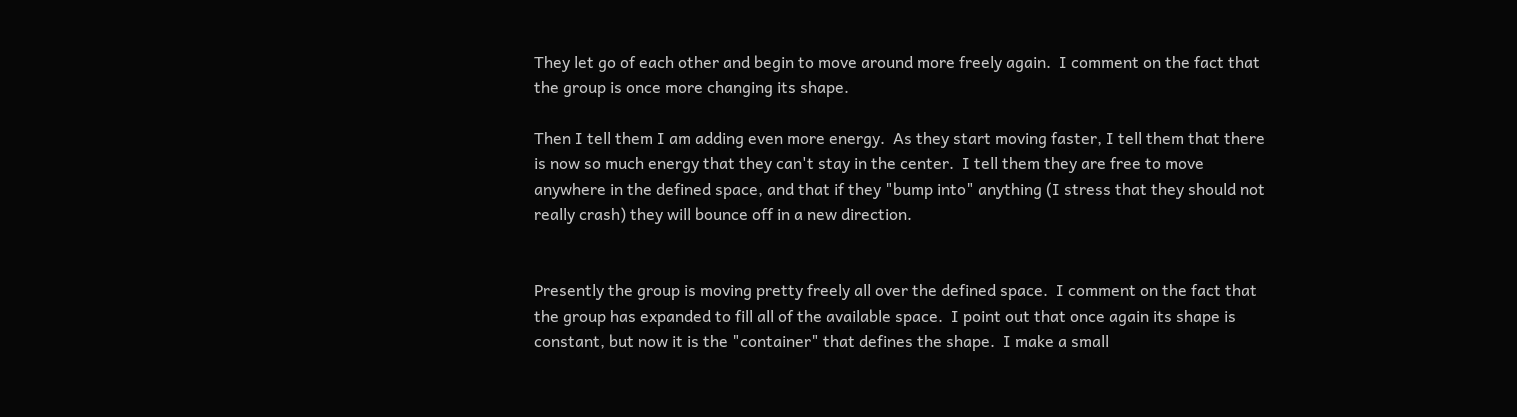They let go of each other and begin to move around more freely again.  I comment on the fact that the group is once more changing its shape.

Then I tell them I am adding even more energy.  As they start moving faster, I tell them that there is now so much energy that they can't stay in the center.  I tell them they are free to move anywhere in the defined space, and that if they "bump into" anything (I stress that they should not really crash) they will bounce off in a new direction.


Presently the group is moving pretty freely all over the defined space.  I comment on the fact that the group has expanded to fill all of the available space.  I point out that once again its shape is constant, but now it is the "container" that defines the shape.  I make a small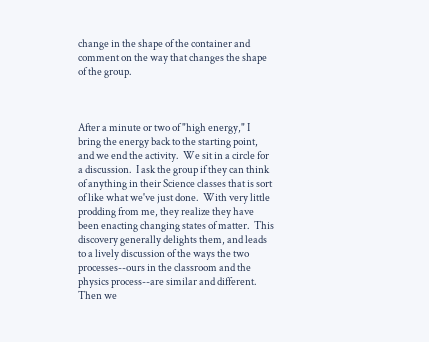change in the shape of the container and comment on the way that changes the shape of the group.



After a minute or two of "high energy," I bring the energy back to the starting point, and we end the activity.  We sit in a circle for a discussion.  I ask the group if they can think of anything in their Science classes that is sort of like what we've just done.  With very little prodding from me, they realize they have been enacting changing states of matter.  This discovery generally delights them, and leads to a lively discussion of the ways the two processes--ours in the classroom and the physics process--are similar and different.  Then we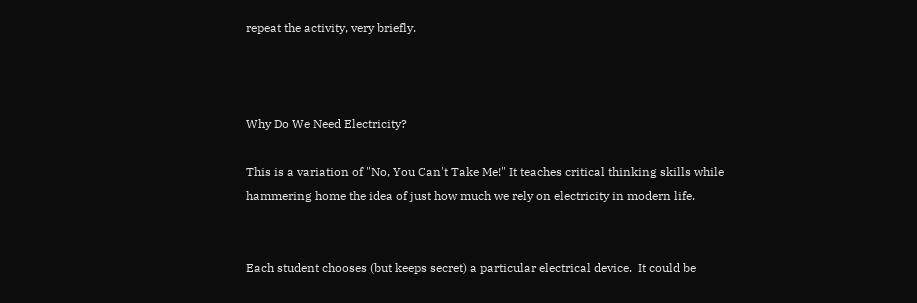repeat the activity, very briefly.



Why Do We Need Electricity?

This is a variation of "No, You Can't Take Me!" It teaches critical thinking skills while hammering home the idea of just how much we rely on electricity in modern life.


Each student chooses (but keeps secret) a particular electrical device.  It could be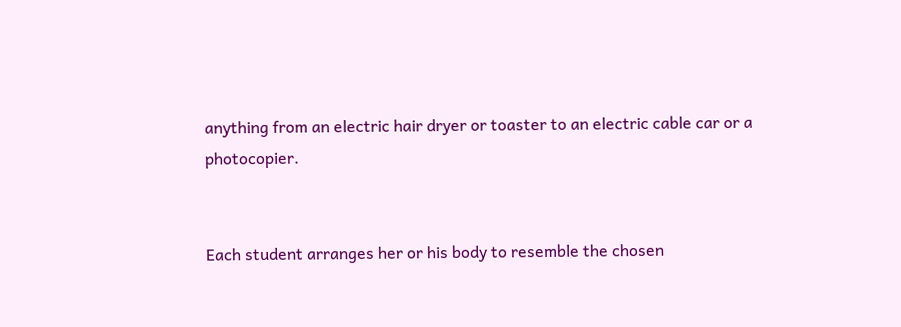anything from an electric hair dryer or toaster to an electric cable car or a photocopier.


Each student arranges her or his body to resemble the chosen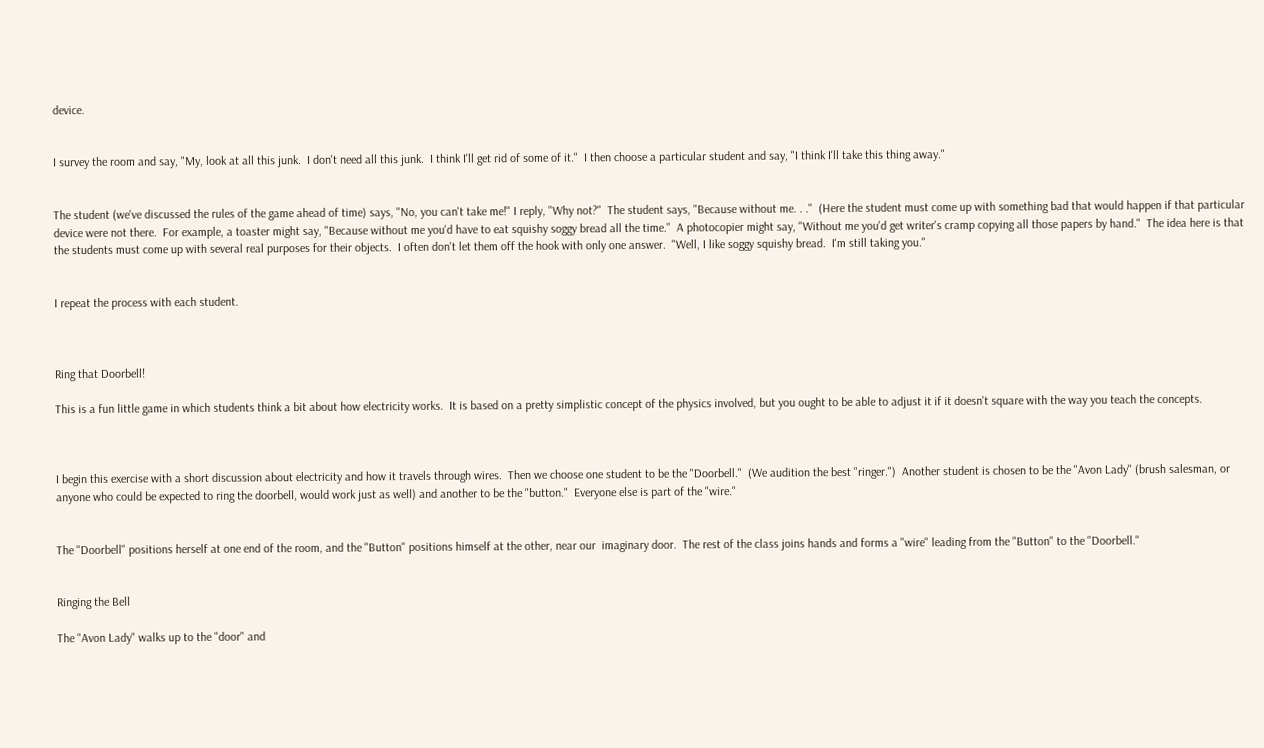device.


I survey the room and say, "My, look at all this junk.  I don't need all this junk.  I think I'll get rid of some of it."  I then choose a particular student and say, "I think I'll take this thing away."


The student (we've discussed the rules of the game ahead of time) says, "No, you can't take me!" I reply, "Why not?"  The student says, "Because without me. . ."  (Here the student must come up with something bad that would happen if that particular device were not there.  For example, a toaster might say, "Because without me you'd have to eat squishy soggy bread all the time."  A photocopier might say, "Without me you'd get writer's cramp copying all those papers by hand."  The idea here is that the students must come up with several real purposes for their objects.  I often don't let them off the hook with only one answer.  "Well, I like soggy squishy bread.  I'm still taking you."


I repeat the process with each student.



Ring that Doorbell!

This is a fun little game in which students think a bit about how electricity works.  It is based on a pretty simplistic concept of the physics involved, but you ought to be able to adjust it if it doesn't square with the way you teach the concepts.



I begin this exercise with a short discussion about electricity and how it travels through wires.  Then we choose one student to be the "Doorbell."  (We audition the best "ringer.")  Another student is chosen to be the "Avon Lady" (brush salesman, or anyone who could be expected to ring the doorbell, would work just as well) and another to be the "button."  Everyone else is part of the "wire."


The "Doorbell" positions herself at one end of the room, and the "Button" positions himself at the other, near our  imaginary door.  The rest of the class joins hands and forms a "wire" leading from the "Button" to the "Doorbell."


Ringing the Bell

The "Avon Lady" walks up to the "door" and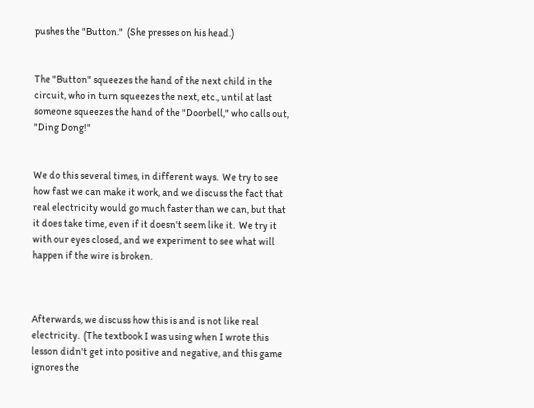pushes the "Button."  (She presses on his head.)


The "Button" squeezes the hand of the next child in the circuit, who in turn squeezes the next, etc., until at last someone squeezes the hand of the "Doorbell," who calls out, "Ding Dong!"


We do this several times, in different ways.  We try to see how fast we can make it work, and we discuss the fact that real electricity would go much faster than we can, but that it does take time, even if it doesn't seem like it.  We try it with our eyes closed, and we experiment to see what will happen if the wire is broken.



Afterwards, we discuss how this is and is not like real electricity.  (The textbook I was using when I wrote this lesson didn't get into positive and negative, and this game ignores the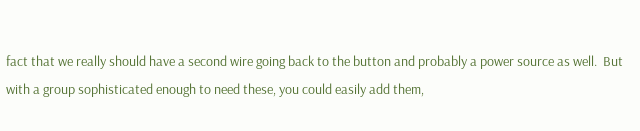fact that we really should have a second wire going back to the button and probably a power source as well.  But with a group sophisticated enough to need these, you could easily add them,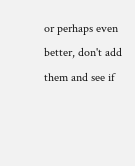or perhaps even better, don't add them and see if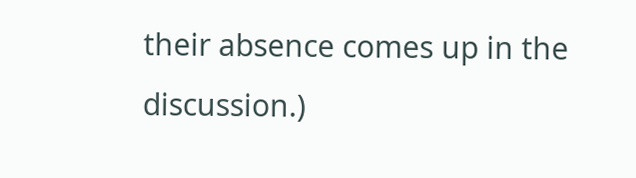their absence comes up in the discussion.)